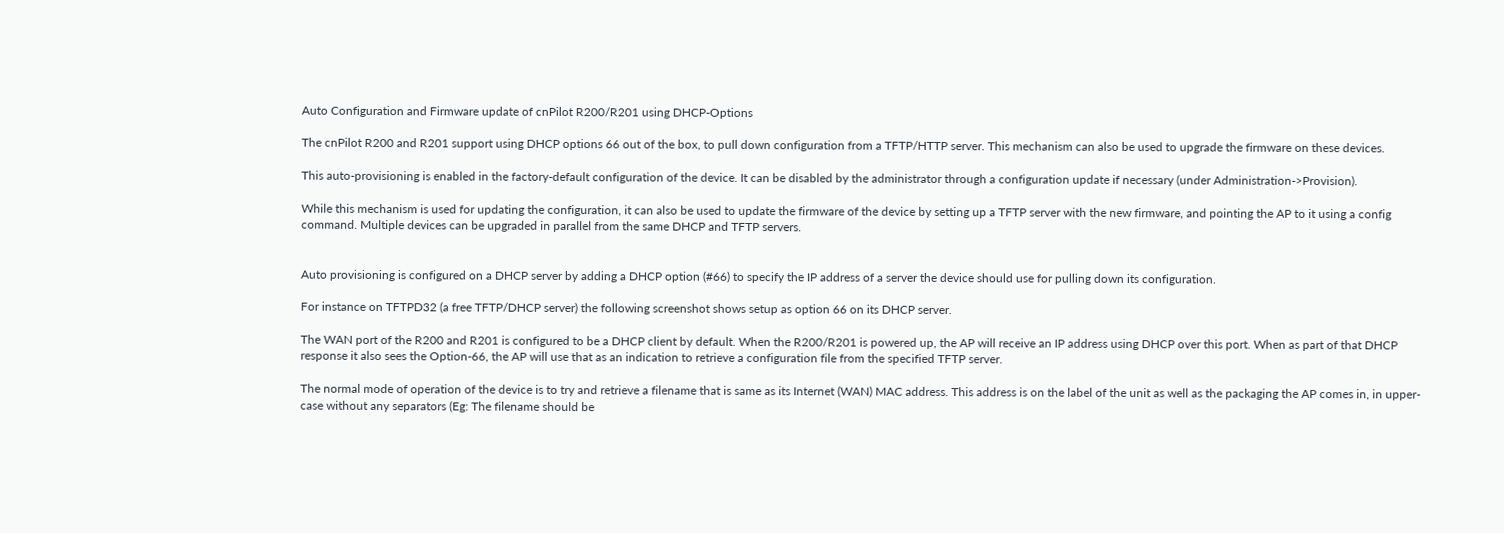Auto Configuration and Firmware update of cnPilot R200/R201 using DHCP-Options

The cnPilot R200 and R201 support using DHCP options 66 out of the box, to pull down configuration from a TFTP/HTTP server. This mechanism can also be used to upgrade the firmware on these devices.

This auto-provisioning is enabled in the factory-default configuration of the device. It can be disabled by the administrator through a configuration update if necessary (under Administration->Provision).

While this mechanism is used for updating the configuration, it can also be used to update the firmware of the device by setting up a TFTP server with the new firmware, and pointing the AP to it using a config command. Multiple devices can be upgraded in parallel from the same DHCP and TFTP servers.


Auto provisioning is configured on a DHCP server by adding a DHCP option (#66) to specify the IP address of a server the device should use for pulling down its configuration.

For instance on TFTPD32 (a free TFTP/DHCP server) the following screenshot shows setup as option 66 on its DHCP server.

The WAN port of the R200 and R201 is configured to be a DHCP client by default. When the R200/R201 is powered up, the AP will receive an IP address using DHCP over this port. When as part of that DHCP response it also sees the Option-66, the AP will use that as an indication to retrieve a configuration file from the specified TFTP server.

The normal mode of operation of the device is to try and retrieve a filename that is same as its Internet (WAN) MAC address. This address is on the label of the unit as well as the packaging the AP comes in, in upper-case without any separators (Eg: The filename should be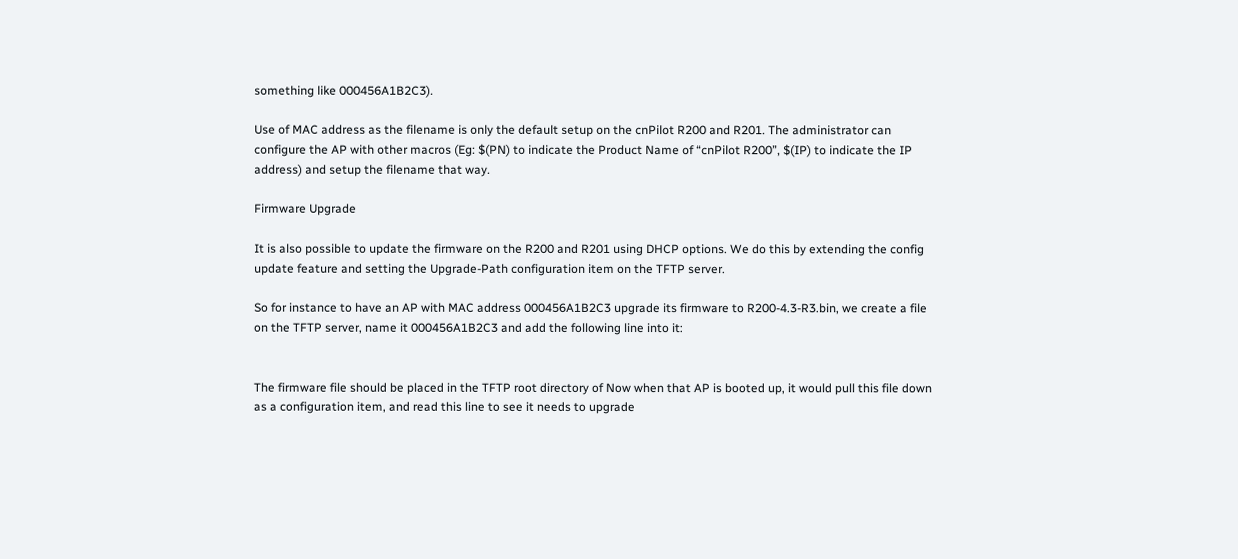something like 000456A1B2C3).

Use of MAC address as the filename is only the default setup on the cnPilot R200 and R201. The administrator can configure the AP with other macros (Eg: $(PN) to indicate the Product Name of “cnPilot R200”, $(IP) to indicate the IP address) and setup the filename that way.

Firmware Upgrade

It is also possible to update the firmware on the R200 and R201 using DHCP options. We do this by extending the config update feature and setting the Upgrade-Path configuration item on the TFTP server.

So for instance to have an AP with MAC address 000456A1B2C3 upgrade its firmware to R200-4.3-R3.bin, we create a file on the TFTP server, name it 000456A1B2C3 and add the following line into it:


The firmware file should be placed in the TFTP root directory of Now when that AP is booted up, it would pull this file down as a configuration item, and read this line to see it needs to upgrade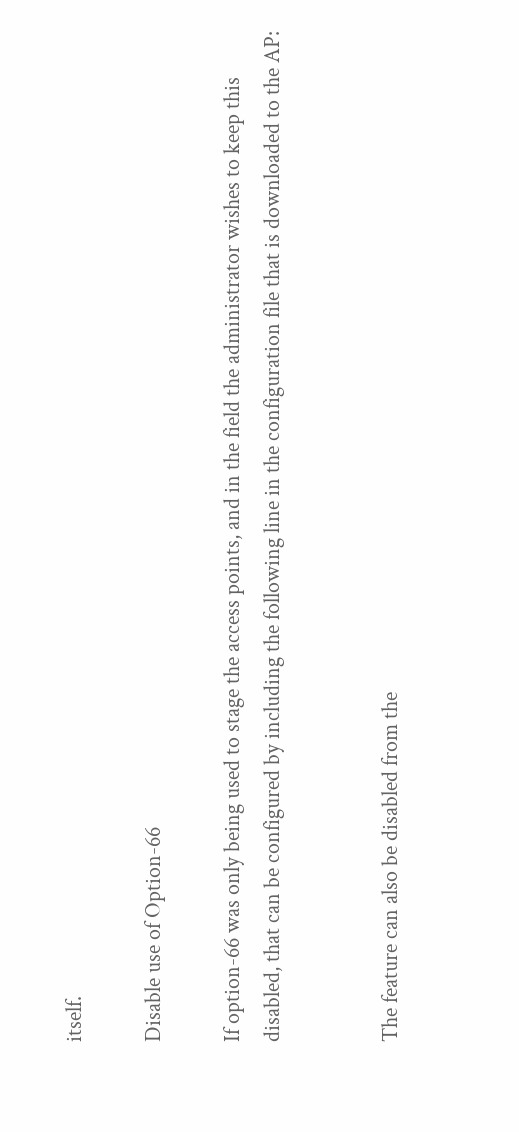itself.

Disable use of Option-66

If option-66 was only being used to stage the access points, and in the field the administrator wishes to keep this disabled, that can be configured by including the following line in the configuration file that is downloaded to the AP:


The feature can also be disabled from the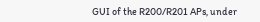GUI of the R200/R201 APs, under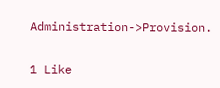Administration->Provision.

1 Like